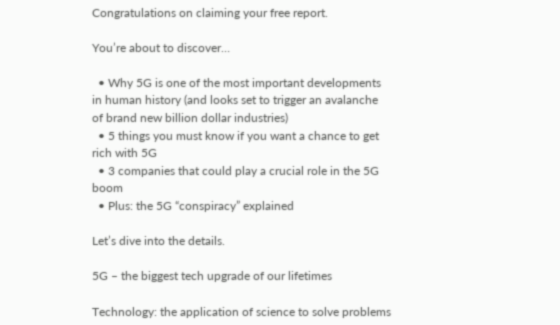Congratulations on claiming your free report.

You’re about to discover…

  • Why 5G is one of the most important developments in human history (and looks set to trigger an avalanche of brand new billion dollar industries)
  • 5 things you must know if you want a chance to get rich with 5G
  • 3 companies that could play a crucial role in the 5G boom
  • Plus: the 5G “conspiracy” explained

Let’s dive into the details.

5G – the biggest tech upgrade of our lifetimes

Technology: the application of science to solve problems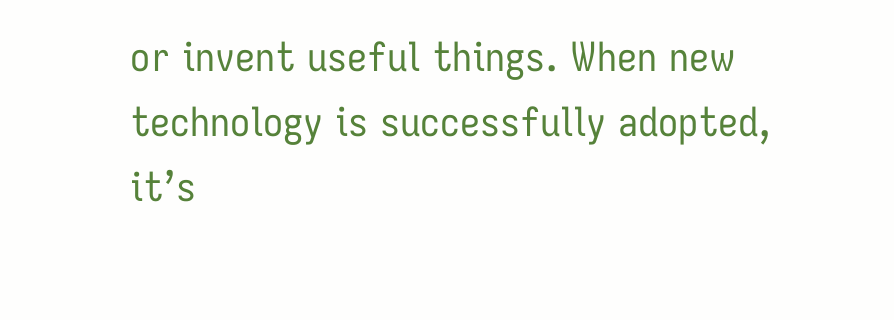or invent useful things. When new technology is successfully adopted, it’s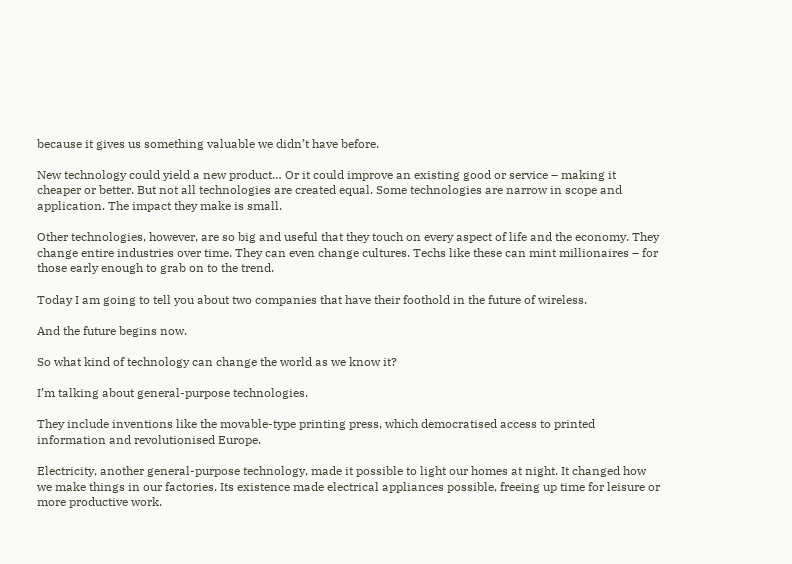because it gives us something valuable we didn’t have before.

New technology could yield a new product… Or it could improve an existing good or service – making it cheaper or better. But not all technologies are created equal. Some technologies are narrow in scope and application. The impact they make is small.

Other technologies, however, are so big and useful that they touch on every aspect of life and the economy. They change entire industries over time. They can even change cultures. Techs like these can mint millionaires – for those early enough to grab on to the trend.

Today I am going to tell you about two companies that have their foothold in the future of wireless.

And the future begins now.

So what kind of technology can change the world as we know it?

I’m talking about general-purpose technologies.

They include inventions like the movable-type printing press, which democratised access to printed information and revolutionised Europe.

Electricity, another general-purpose technology, made it possible to light our homes at night. It changed how we make things in our factories. Its existence made electrical appliances possible, freeing up time for leisure or more productive work.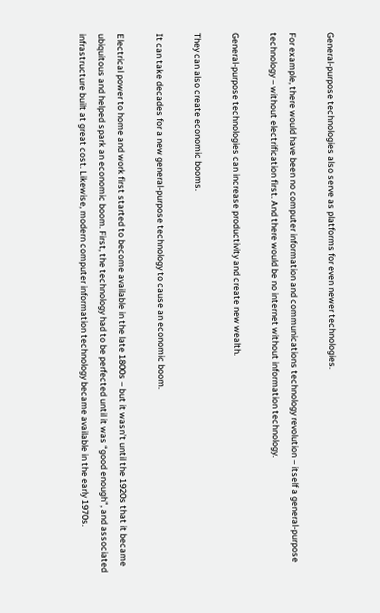General-purpose technologies also serve as platforms for even newer technologies.

For example, there would have been no computer information and communications technology revolution – itself a general-purpose technology – without electrification first. And there would be no internet without information technology.

General-purpose technologies can increase productivity and create new wealth.

They can also create economic booms.

It can take decades for a new general-purpose technology to cause an economic boom.

Electrical power to home and work first started to become available in the late 1800s – but it wasn’t until the 1920s that it became ubiquitous and helped spark an economic boom. First, the technology had to be perfected until it was “good enough”, and associated infrastructure built at great cost. Likewise, modern computer information technology became available in the early 1970s.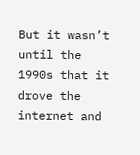But it wasn’t until the 1990s that it drove the internet and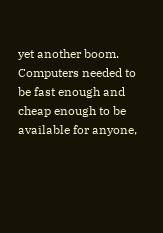yet another boom. Computers needed to be fast enough and cheap enough to be available for anyone,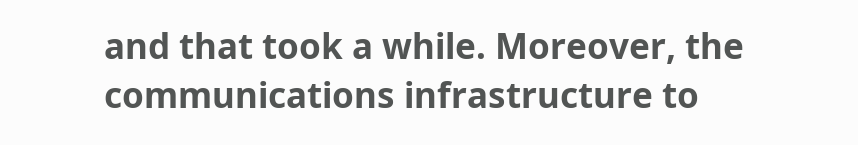and that took a while. Moreover, the communications infrastructure to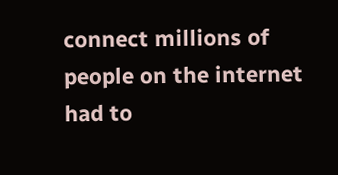connect millions of people on the internet had to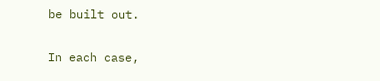be built out.

In each case,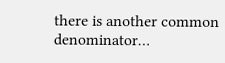there is another common denominator…